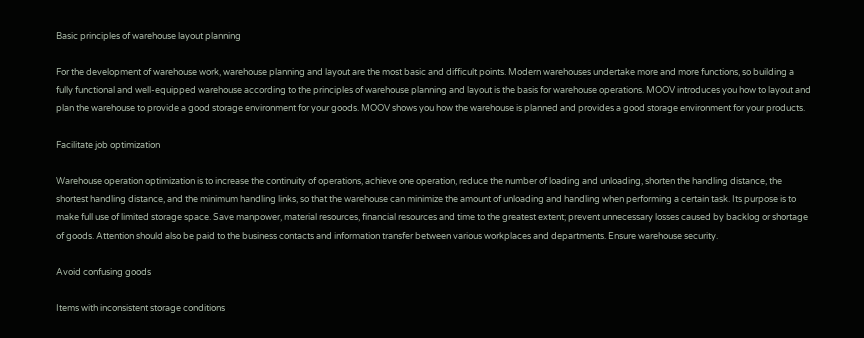Basic principles of warehouse layout planning

For the development of warehouse work, warehouse planning and layout are the most basic and difficult points. Modern warehouses undertake more and more functions, so building a fully functional and well-equipped warehouse according to the principles of warehouse planning and layout is the basis for warehouse operations. MOOV introduces you how to layout and plan the warehouse to provide a good storage environment for your goods. MOOV shows you how the warehouse is planned and provides a good storage environment for your products.

Facilitate job optimization

Warehouse operation optimization is to increase the continuity of operations, achieve one operation, reduce the number of loading and unloading, shorten the handling distance, the shortest handling distance, and the minimum handling links, so that the warehouse can minimize the amount of unloading and handling when performing a certain task. Its purpose is to make full use of limited storage space. Save manpower, material resources, financial resources and time to the greatest extent; prevent unnecessary losses caused by backlog or shortage of goods. Attention should also be paid to the business contacts and information transfer between various workplaces and departments. Ensure warehouse security.

Avoid confusing goods

Items with inconsistent storage conditions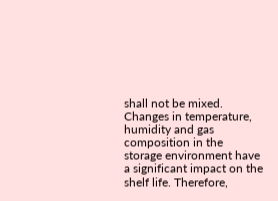shall not be mixed. Changes in temperature, humidity and gas composition in the storage environment have a significant impact on the shelf life. Therefore,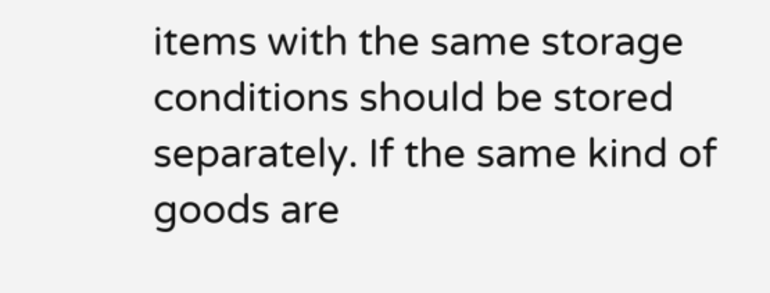items with the same storage conditions should be stored separately. If the same kind of goods are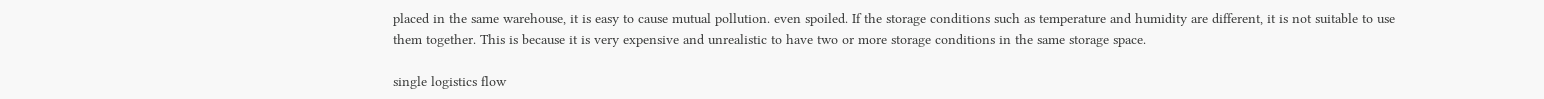placed in the same warehouse, it is easy to cause mutual pollution. even spoiled. If the storage conditions such as temperature and humidity are different, it is not suitable to use them together. This is because it is very expensive and unrealistic to have two or more storage conditions in the same storage space.

single logistics flow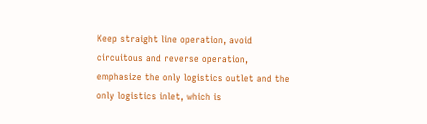Keep straight line operation, avoid circuitous and reverse operation, emphasize the only logistics outlet and the only logistics inlet, which is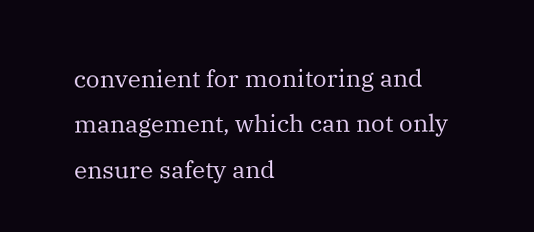convenient for monitoring and management, which can not only ensure safety and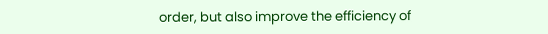order, but also improve the efficiency of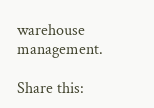warehouse management.

Share this: